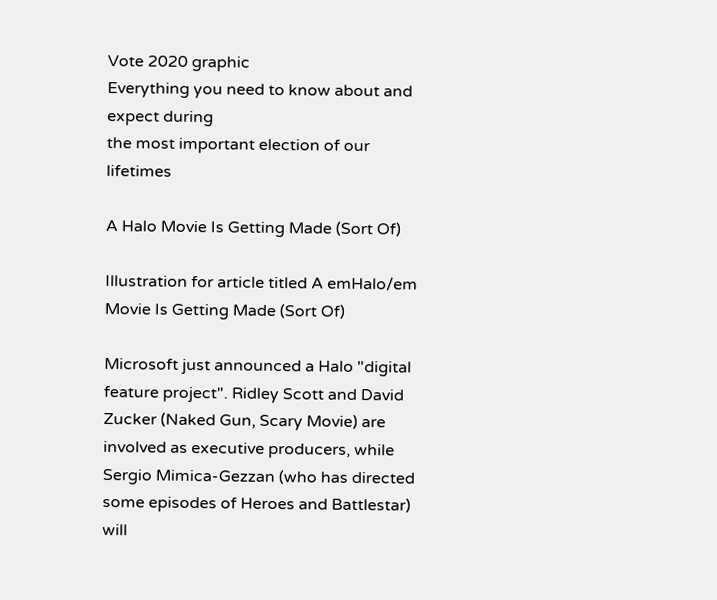Vote 2020 graphic
Everything you need to know about and expect during
the most important election of our lifetimes

A Halo Movie Is Getting Made (Sort Of)

Illustration for article titled A emHalo/em Movie Is Getting Made (Sort Of)

Microsoft just announced a Halo "digital feature project". Ridley Scott and David Zucker (Naked Gun, Scary Movie) are involved as executive producers, while Sergio Mimica-Gezzan (who has directed some episodes of Heroes and Battlestar) will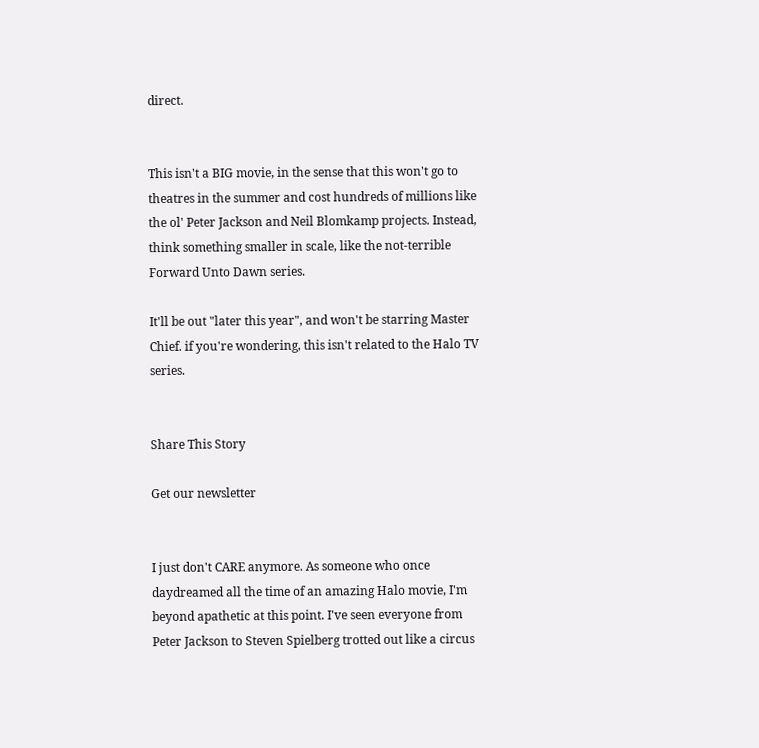direct.


This isn't a BIG movie, in the sense that this won't go to theatres in the summer and cost hundreds of millions like the ol' Peter Jackson and Neil Blomkamp projects. Instead, think something smaller in scale, like the not-terrible Forward Unto Dawn series.

It'll be out "later this year", and won't be starring Master Chief. if you're wondering, this isn't related to the Halo TV series.


Share This Story

Get our newsletter


I just don't CARE anymore. As someone who once daydreamed all the time of an amazing Halo movie, I'm beyond apathetic at this point. I've seen everyone from Peter Jackson to Steven Spielberg trotted out like a circus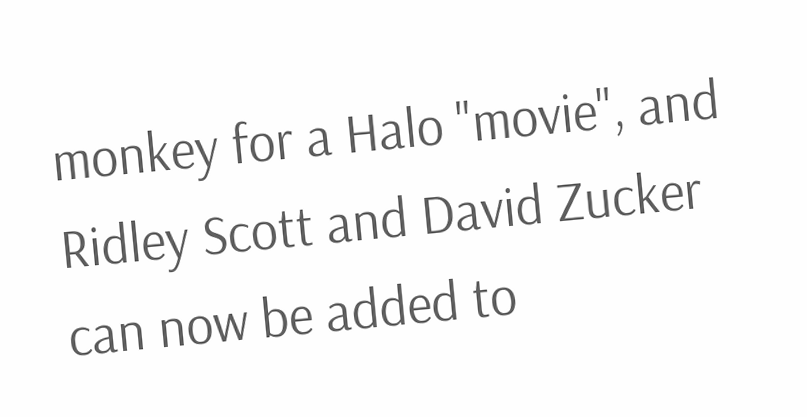monkey for a Halo "movie", and Ridley Scott and David Zucker can now be added to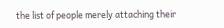the list of people merely attaching their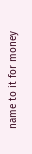name to it for money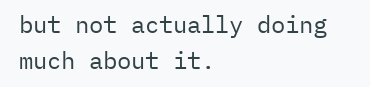but not actually doing much about it.